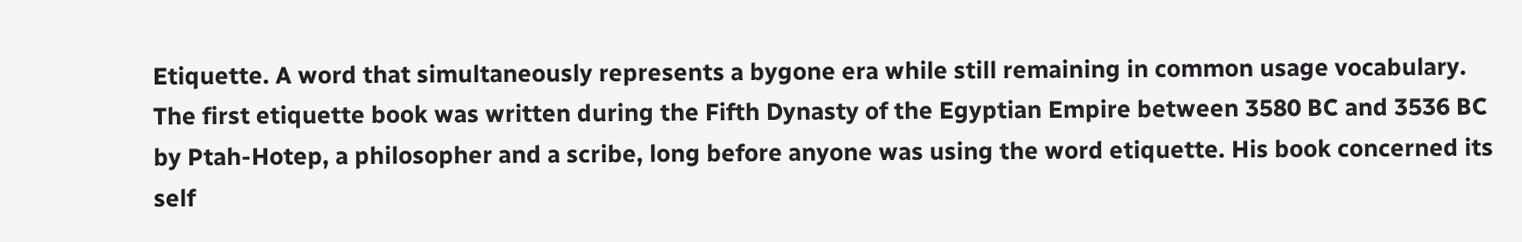Etiquette. A word that simultaneously represents a bygone era while still remaining in common usage vocabulary. The first etiquette book was written during the Fifth Dynasty of the Egyptian Empire between 3580 BC and 3536 BC by Ptah-Hotep, a philosopher and a scribe, long before anyone was using the word etiquette. His book concerned its self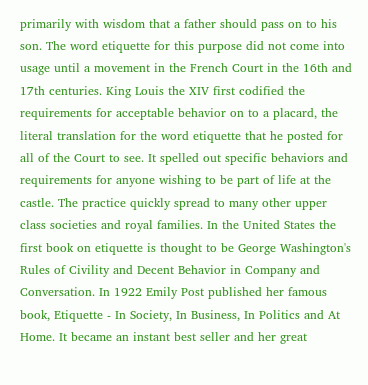primarily with wisdom that a father should pass on to his son. The word etiquette for this purpose did not come into usage until a movement in the French Court in the 16th and 17th centuries. King Louis the XIV first codified the requirements for acceptable behavior on to a placard, the literal translation for the word etiquette that he posted for all of the Court to see. It spelled out specific behaviors and requirements for anyone wishing to be part of life at the castle. The practice quickly spread to many other upper class societies and royal families. In the United States the first book on etiquette is thought to be George Washington's Rules of Civility and Decent Behavior in Company and Conversation. In 1922 Emily Post published her famous book, Etiquette - In Society, In Business, In Politics and At Home. It became an instant best seller and her great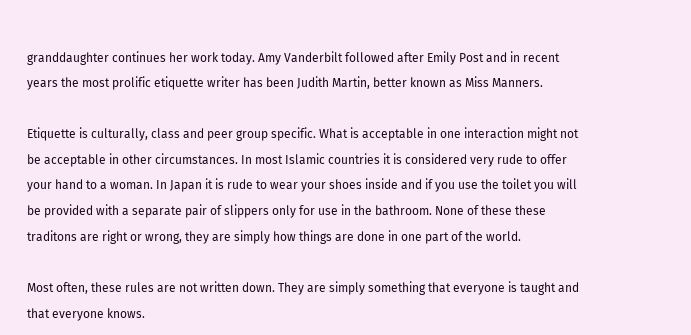granddaughter continues her work today. Amy Vanderbilt followed after Emily Post and in recent years the most prolific etiquette writer has been Judith Martin, better known as Miss Manners.

Etiquette is culturally, class and peer group specific. What is acceptable in one interaction might not be acceptable in other circumstances. In most Islamic countries it is considered very rude to offer your hand to a woman. In Japan it is rude to wear your shoes inside and if you use the toilet you will be provided with a separate pair of slippers only for use in the bathroom. None of these these traditons are right or wrong, they are simply how things are done in one part of the world.

Most often, these rules are not written down. They are simply something that everyone is taught and that everyone knows.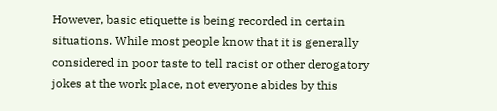However, basic etiquette is being recorded in certain situations. While most people know that it is generally considered in poor taste to tell racist or other derogatory jokes at the work place, not everyone abides by this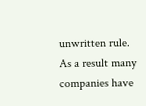unwritten rule. As a result many companies have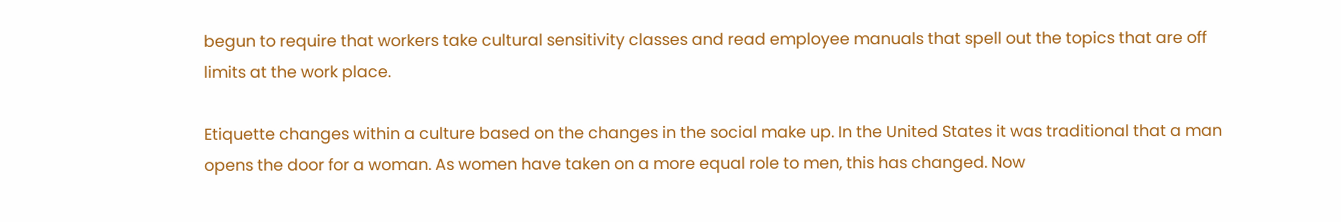begun to require that workers take cultural sensitivity classes and read employee manuals that spell out the topics that are off limits at the work place.

Etiquette changes within a culture based on the changes in the social make up. In the United States it was traditional that a man opens the door for a woman. As women have taken on a more equal role to men, this has changed. Now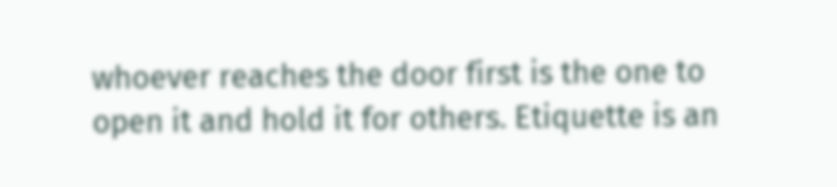whoever reaches the door first is the one to open it and hold it for others. Etiquette is an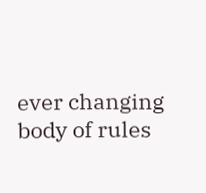ever changing body of rules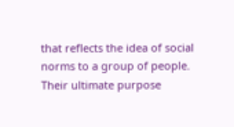that reflects the idea of social norms to a group of people. Their ultimate purpose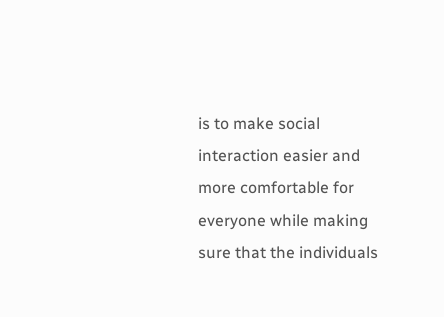is to make social interaction easier and more comfortable for everyone while making sure that the individuals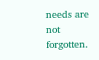needs are not forgotten.